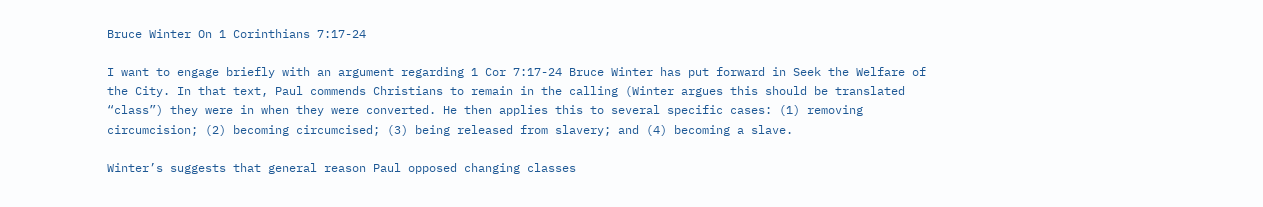Bruce Winter On 1 Corinthians 7:17-24

I want to engage briefly with an argument regarding 1 Cor 7:17-24 Bruce Winter has put forward in Seek the Welfare of the City. In that text, Paul commends Christians to remain in the calling (Winter argues this should be translated “class”) they were in when they were converted. He then applies this to several specific cases: (1) removing circumcision; (2) becoming circumcised; (3) being released from slavery; and (4) becoming a slave.

Winter’s suggests that general reason Paul opposed changing classes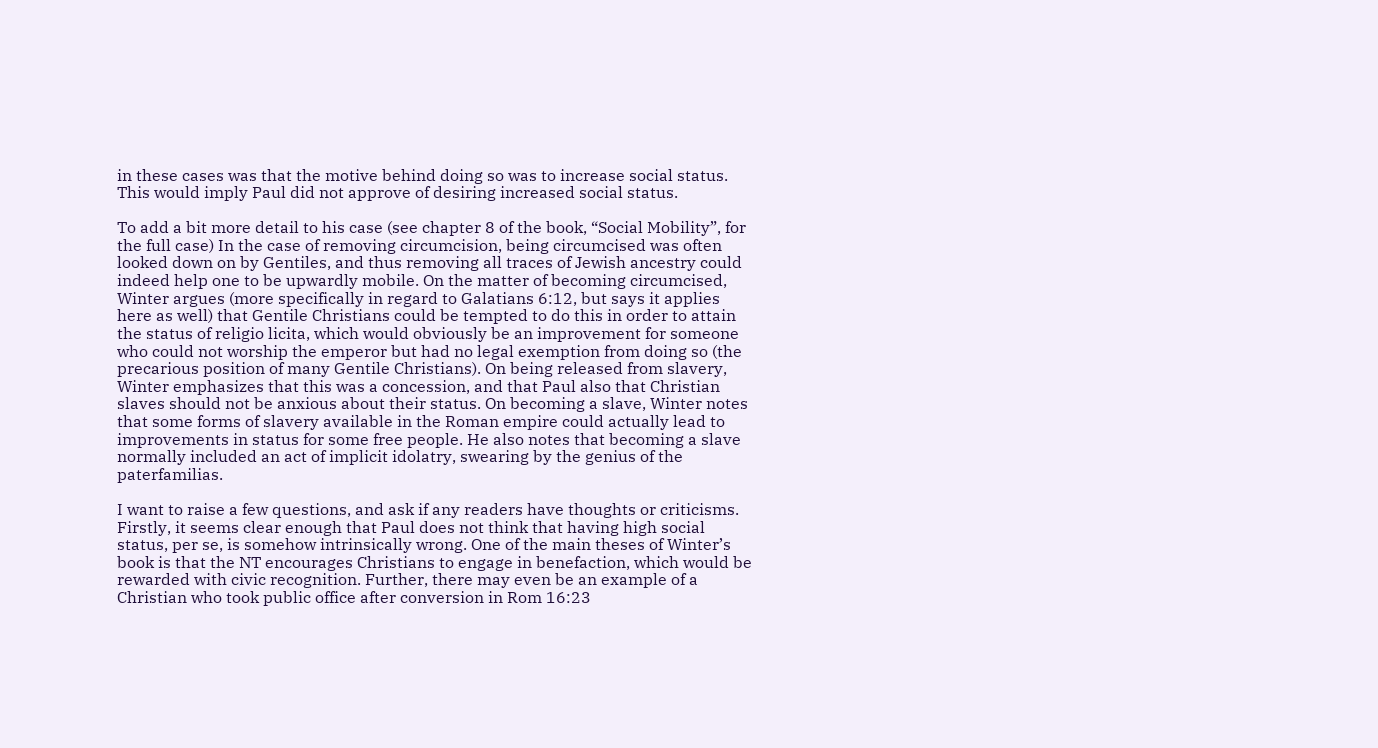in these cases was that the motive behind doing so was to increase social status. This would imply Paul did not approve of desiring increased social status.

To add a bit more detail to his case (see chapter 8 of the book, “Social Mobility”, for the full case) In the case of removing circumcision, being circumcised was often looked down on by Gentiles, and thus removing all traces of Jewish ancestry could indeed help one to be upwardly mobile. On the matter of becoming circumcised, Winter argues (more specifically in regard to Galatians 6:12, but says it applies here as well) that Gentile Christians could be tempted to do this in order to attain the status of religio licita, which would obviously be an improvement for someone who could not worship the emperor but had no legal exemption from doing so (the precarious position of many Gentile Christians). On being released from slavery, Winter emphasizes that this was a concession, and that Paul also that Christian slaves should not be anxious about their status. On becoming a slave, Winter notes that some forms of slavery available in the Roman empire could actually lead to improvements in status for some free people. He also notes that becoming a slave normally included an act of implicit idolatry, swearing by the genius of the paterfamilias.

I want to raise a few questions, and ask if any readers have thoughts or criticisms. Firstly, it seems clear enough that Paul does not think that having high social status, per se, is somehow intrinsically wrong. One of the main theses of Winter’s book is that the NT encourages Christians to engage in benefaction, which would be rewarded with civic recognition. Further, there may even be an example of a Christian who took public office after conversion in Rom 16:23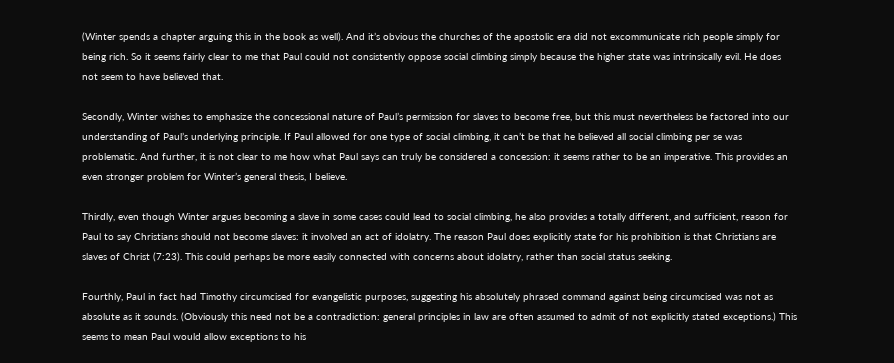(Winter spends a chapter arguing this in the book as well). And it’s obvious the churches of the apostolic era did not excommunicate rich people simply for being rich. So it seems fairly clear to me that Paul could not consistently oppose social climbing simply because the higher state was intrinsically evil. He does not seem to have believed that.

Secondly, Winter wishes to emphasize the concessional nature of Paul’s permission for slaves to become free, but this must nevertheless be factored into our understanding of Paul’s underlying principle. If Paul allowed for one type of social climbing, it can’t be that he believed all social climbing per se was problematic. And further, it is not clear to me how what Paul says can truly be considered a concession: it seems rather to be an imperative. This provides an even stronger problem for Winter’s general thesis, I believe.

Thirdly, even though Winter argues becoming a slave in some cases could lead to social climbing, he also provides a totally different, and sufficient, reason for Paul to say Christians should not become slaves: it involved an act of idolatry. The reason Paul does explicitly state for his prohibition is that Christians are slaves of Christ (7:23). This could perhaps be more easily connected with concerns about idolatry, rather than social status seeking.

Fourthly, Paul in fact had Timothy circumcised for evangelistic purposes, suggesting his absolutely phrased command against being circumcised was not as absolute as it sounds. (Obviously this need not be a contradiction: general principles in law are often assumed to admit of not explicitly stated exceptions.) This seems to mean Paul would allow exceptions to his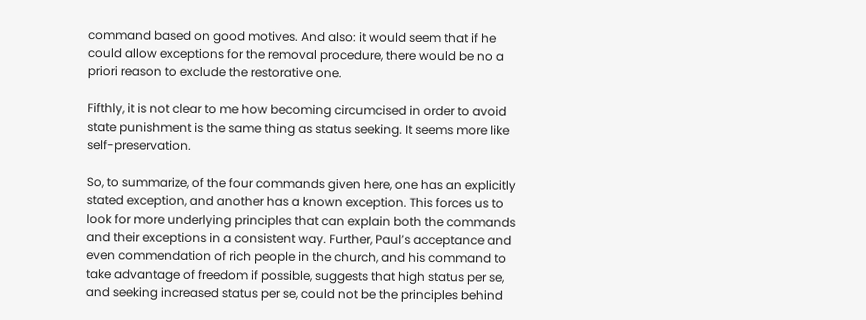command based on good motives. And also: it would seem that if he could allow exceptions for the removal procedure, there would be no a priori reason to exclude the restorative one.

Fifthly, it is not clear to me how becoming circumcised in order to avoid state punishment is the same thing as status seeking. It seems more like self-preservation.

So, to summarize, of the four commands given here, one has an explicitly stated exception, and another has a known exception. This forces us to look for more underlying principles that can explain both the commands and their exceptions in a consistent way. Further, Paul’s acceptance and even commendation of rich people in the church, and his command to take advantage of freedom if possible, suggests that high status per se, and seeking increased status per se, could not be the principles behind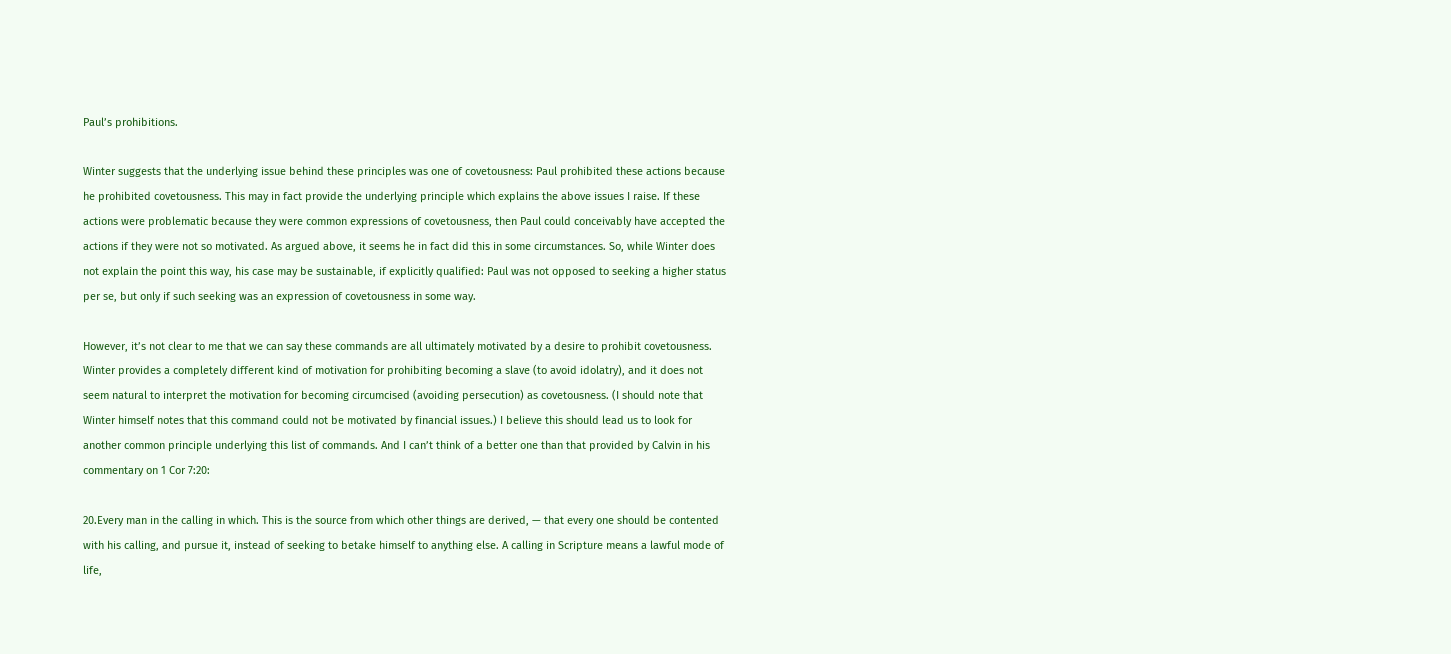Paul’s prohibitions.

Winter suggests that the underlying issue behind these principles was one of covetousness: Paul prohibited these actions because he prohibited covetousness. This may in fact provide the underlying principle which explains the above issues I raise. If these actions were problematic because they were common expressions of covetousness, then Paul could conceivably have accepted the actions if they were not so motivated. As argued above, it seems he in fact did this in some circumstances. So, while Winter does not explain the point this way, his case may be sustainable, if explicitly qualified: Paul was not opposed to seeking a higher status per se, but only if such seeking was an expression of covetousness in some way.

However, it’s not clear to me that we can say these commands are all ultimately motivated by a desire to prohibit covetousness. Winter provides a completely different kind of motivation for prohibiting becoming a slave (to avoid idolatry), and it does not seem natural to interpret the motivation for becoming circumcised (avoiding persecution) as covetousness. (I should note that Winter himself notes that this command could not be motivated by financial issues.) I believe this should lead us to look for another common principle underlying this list of commands. And I can’t think of a better one than that provided by Calvin in his commentary on 1 Cor 7:20:

20.Every man in the calling in which. This is the source from which other things are derived, — that every one should be contented with his calling, and pursue it, instead of seeking to betake himself to anything else. A calling in Scripture means a lawful mode of life,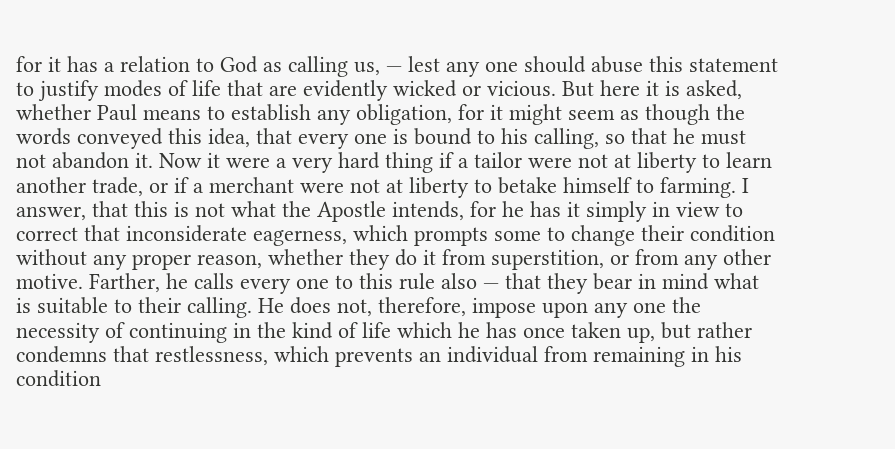for it has a relation to God as calling us, — lest any one should abuse this statement to justify modes of life that are evidently wicked or vicious. But here it is asked, whether Paul means to establish any obligation, for it might seem as though the words conveyed this idea, that every one is bound to his calling, so that he must not abandon it. Now it were a very hard thing if a tailor were not at liberty to learn another trade, or if a merchant were not at liberty to betake himself to farming. I answer, that this is not what the Apostle intends, for he has it simply in view to correct that inconsiderate eagerness, which prompts some to change their condition without any proper reason, whether they do it from superstition, or from any other motive. Farther, he calls every one to this rule also — that they bear in mind what is suitable to their calling. He does not, therefore, impose upon any one the necessity of continuing in the kind of life which he has once taken up, but rather condemns that restlessness, which prevents an individual from remaining in his condition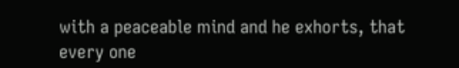with a peaceable mind and he exhorts, that every one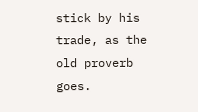stick by his trade, as the old proverb goes.